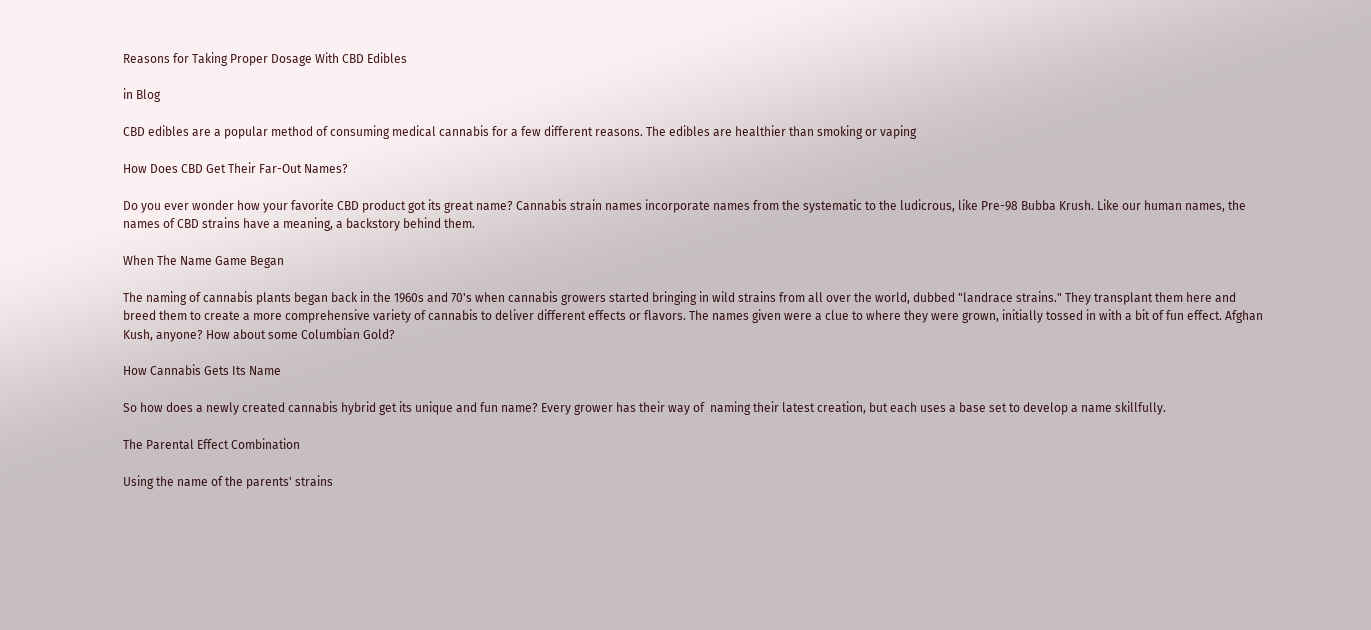Reasons for Taking Proper Dosage With CBD Edibles

in Blog

CBD edibles are a popular method of consuming medical cannabis for a few different reasons. The edibles are healthier than smoking or vaping

How Does CBD Get Their Far-Out Names?

Do you ever wonder how your favorite CBD product got its great name? Cannabis strain names incorporate names from the systematic to the ludicrous, like Pre-98 Bubba Krush. Like our human names, the names of CBD strains have a meaning, a backstory behind them.

When The Name Game Began

The naming of cannabis plants began back in the 1960s and 70's when cannabis growers started bringing in wild strains from all over the world, dubbed "landrace strains." They transplant them here and breed them to create a more comprehensive variety of cannabis to deliver different effects or flavors. The names given were a clue to where they were grown, initially tossed in with a bit of fun effect. Afghan Kush, anyone? How about some Columbian Gold?

How Cannabis Gets Its Name

So how does a newly created cannabis hybrid get its unique and fun name? Every grower has their way of  naming their latest creation, but each uses a base set to develop a name skillfully.

The Parental Effect Combination

Using the name of the parents' strains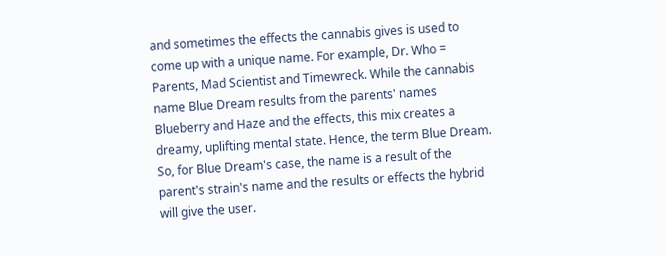and sometimes the effects the cannabis gives is used to come up with a unique name. For example, Dr. Who = Parents, Mad Scientist and Timewreck. While the cannabis name Blue Dream results from the parents' names Blueberry and Haze and the effects, this mix creates a dreamy, uplifting mental state. Hence, the term Blue Dream. So, for Blue Dream's case, the name is a result of the parent's strain's name and the results or effects the hybrid will give the user.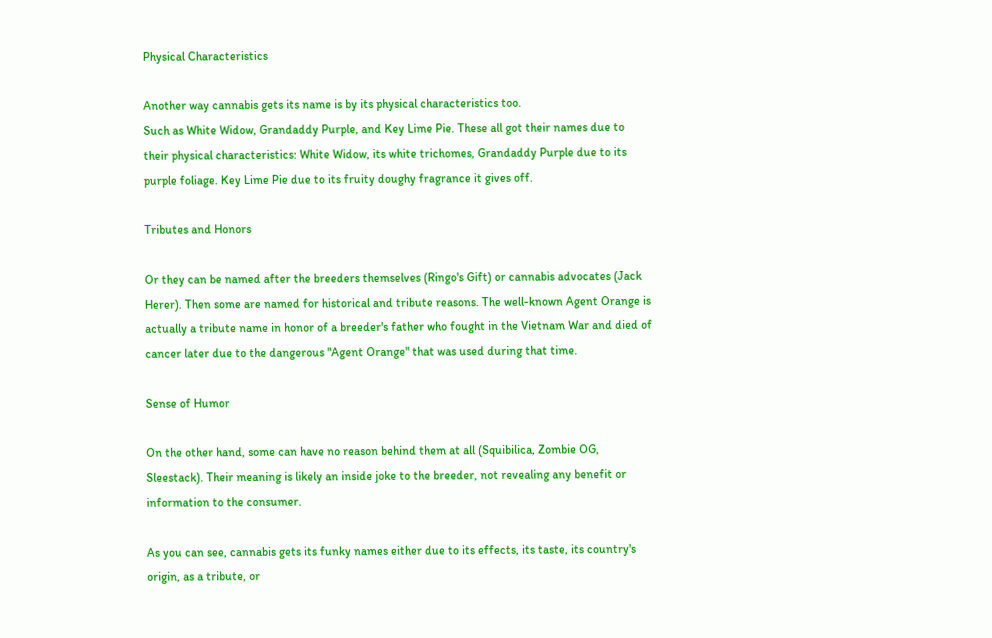Physical Characteristics

Another way cannabis gets its name is by its physical characteristics too.
Such as White Widow, Grandaddy Purple, and Key Lime Pie. These all got their names due to their physical characteristics: White Widow, its white trichomes, Grandaddy Purple due to its purple foliage. Key Lime Pie due to its fruity doughy fragrance it gives off.

Tributes and Honors

Or they can be named after the breeders themselves (Ringo's Gift) or cannabis advocates (Jack Herer). Then some are named for historical and tribute reasons. The well-known Agent Orange is actually a tribute name in honor of a breeder's father who fought in the Vietnam War and died of cancer later due to the dangerous "Agent Orange" that was used during that time.

Sense of Humor

On the other hand, some can have no reason behind them at all (Squibilica, Zombie OG, Sleestack). Their meaning is likely an inside joke to the breeder, not revealing any benefit or information to the consumer.

As you can see, cannabis gets its funky names either due to its effects, its taste, its country's origin, as a tribute, or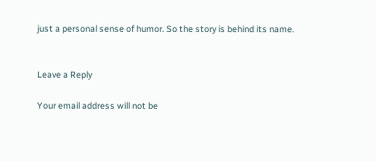just a personal sense of humor. So the story is behind its name.


Leave a Reply

Your email address will not be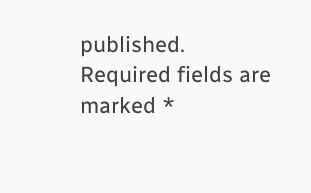published. Required fields are marked *